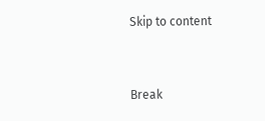Skip to content


Break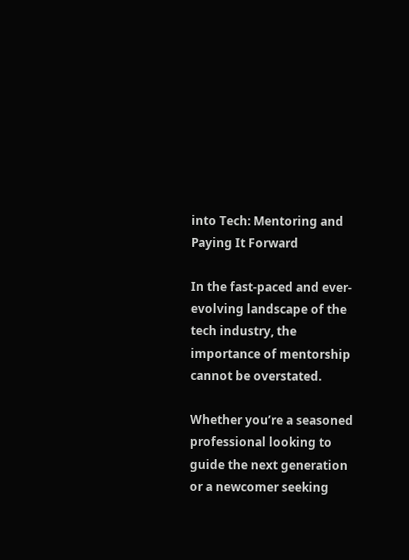into Tech: Mentoring and Paying It Forward

In the fast-paced and ever-evolving landscape of the tech industry, the importance of mentorship cannot be overstated.

Whether you’re a seasoned professional looking to guide the next generation or a newcomer seeking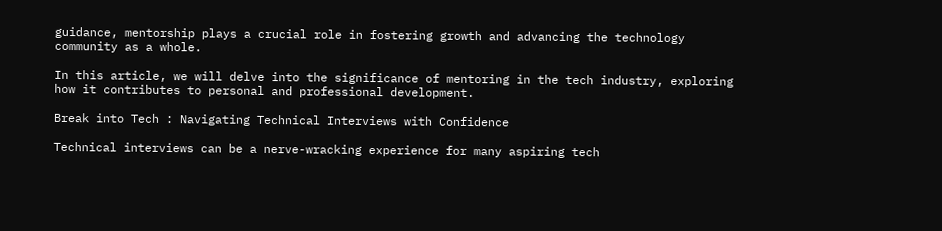guidance, mentorship plays a crucial role in fostering growth and advancing the technology community as a whole.

In this article, we will delve into the significance of mentoring in the tech industry, exploring how it contributes to personal and professional development.

Break into Tech : Navigating Technical Interviews with Confidence

Technical interviews can be a nerve-wracking experience for many aspiring tech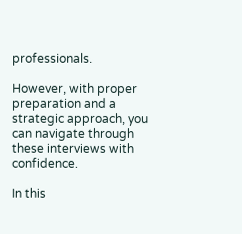professionals.

However, with proper preparation and a strategic approach, you can navigate through these interviews with confidence.

In this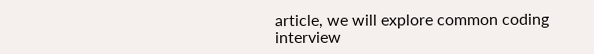article, we will explore common coding interview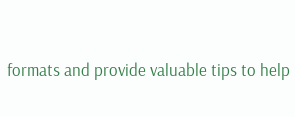formats and provide valuable tips to help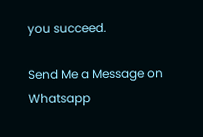you succeed.

Send Me a Message on Whatsapp